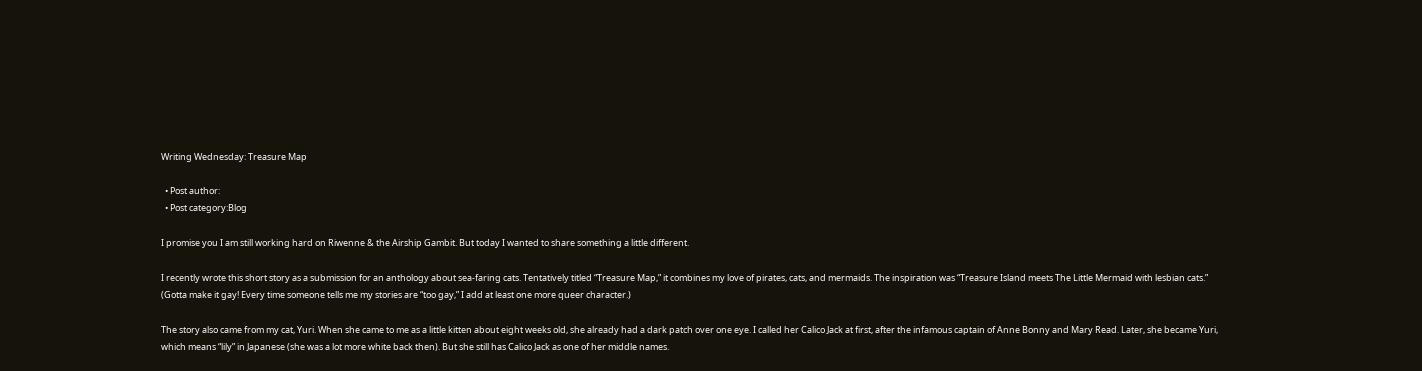Writing Wednesday: Treasure Map

  • Post author:
  • Post category:Blog

I promise you I am still working hard on Riwenne & the Airship Gambit. But today I wanted to share something a little different.

I recently wrote this short story as a submission for an anthology about sea-faring cats. Tentatively titled “Treasure Map,” it combines my love of pirates, cats, and mermaids. The inspiration was “Treasure Island meets The Little Mermaid with lesbian cats.” (Gotta make it gay! Every time someone tells me my stories are “too gay,” I add at least one more queer character.)

The story also came from my cat, Yuri. When she came to me as a little kitten about eight weeks old, she already had a dark patch over one eye. I called her Calico Jack at first, after the infamous captain of Anne Bonny and Mary Read. Later, she became Yuri, which means “lily” in Japanese (she was a lot more white back then). But she still has Calico Jack as one of her middle names.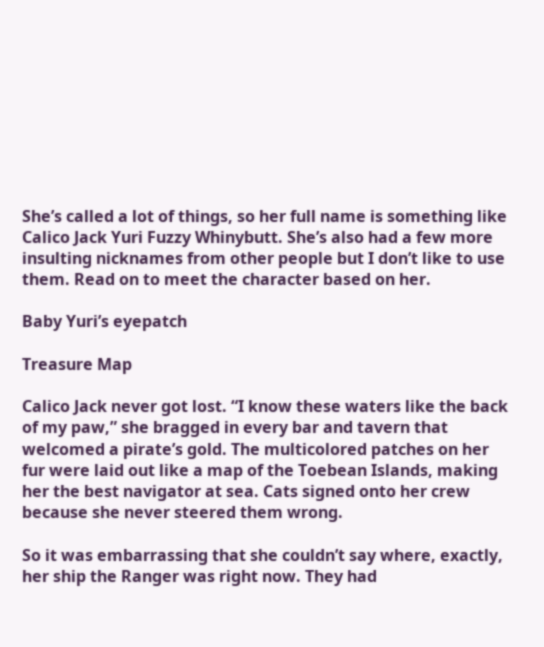She’s called a lot of things, so her full name is something like Calico Jack Yuri Fuzzy Whinybutt. She’s also had a few more insulting nicknames from other people but I don’t like to use them. Read on to meet the character based on her.

Baby Yuri’s eyepatch

Treasure Map

Calico Jack never got lost. “I know these waters like the back of my paw,” she bragged in every bar and tavern that welcomed a pirate’s gold. The multicolored patches on her fur were laid out like a map of the Toebean Islands, making her the best navigator at sea. Cats signed onto her crew because she never steered them wrong.

So it was embarrassing that she couldn’t say where, exactly, her ship the Ranger was right now. They had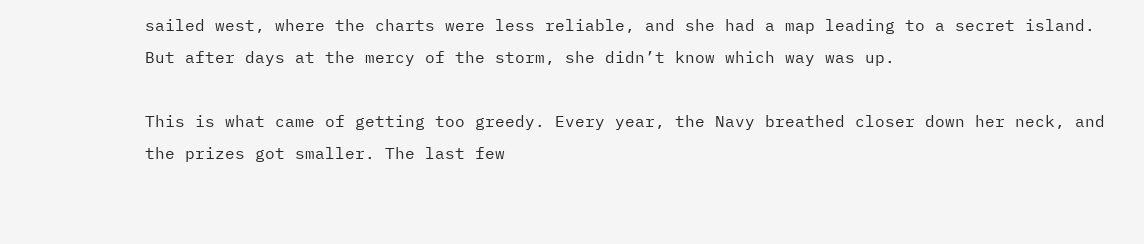sailed west, where the charts were less reliable, and she had a map leading to a secret island. But after days at the mercy of the storm, she didn’t know which way was up.

This is what came of getting too greedy. Every year, the Navy breathed closer down her neck, and the prizes got smaller. The last few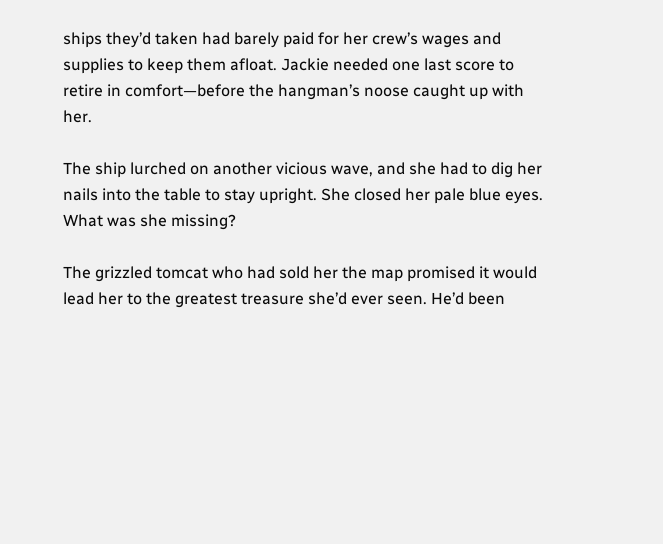ships they’d taken had barely paid for her crew’s wages and supplies to keep them afloat. Jackie needed one last score to retire in comfort—before the hangman’s noose caught up with her.

The ship lurched on another vicious wave, and she had to dig her nails into the table to stay upright. She closed her pale blue eyes. What was she missing?

The grizzled tomcat who had sold her the map promised it would lead her to the greatest treasure she’d ever seen. He’d been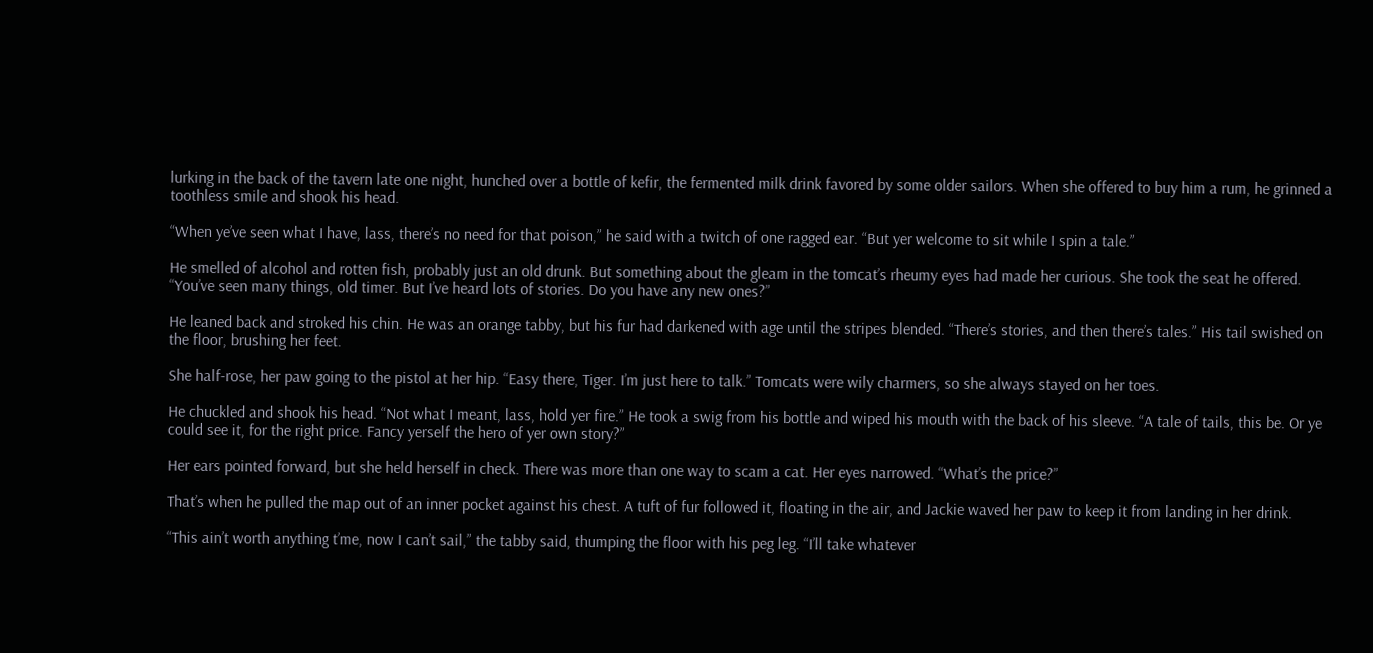lurking in the back of the tavern late one night, hunched over a bottle of kefir, the fermented milk drink favored by some older sailors. When she offered to buy him a rum, he grinned a toothless smile and shook his head.

“When ye’ve seen what I have, lass, there’s no need for that poison,” he said with a twitch of one ragged ear. “But yer welcome to sit while I spin a tale.”

He smelled of alcohol and rotten fish, probably just an old drunk. But something about the gleam in the tomcat’s rheumy eyes had made her curious. She took the seat he offered. “You’ve seen many things, old timer. But I’ve heard lots of stories. Do you have any new ones?”

He leaned back and stroked his chin. He was an orange tabby, but his fur had darkened with age until the stripes blended. “There’s stories, and then there’s tales.” His tail swished on the floor, brushing her feet.

She half-rose, her paw going to the pistol at her hip. “Easy there, Tiger. I’m just here to talk.” Tomcats were wily charmers, so she always stayed on her toes.

He chuckled and shook his head. “Not what I meant, lass, hold yer fire.” He took a swig from his bottle and wiped his mouth with the back of his sleeve. “A tale of tails, this be. Or ye could see it, for the right price. Fancy yerself the hero of yer own story?”

Her ears pointed forward, but she held herself in check. There was more than one way to scam a cat. Her eyes narrowed. “What’s the price?”

That’s when he pulled the map out of an inner pocket against his chest. A tuft of fur followed it, floating in the air, and Jackie waved her paw to keep it from landing in her drink.

“This ain’t worth anything t’me, now I can’t sail,” the tabby said, thumping the floor with his peg leg. “I’ll take whatever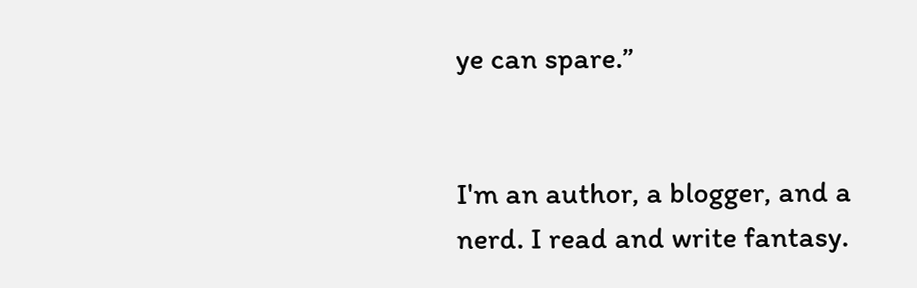ye can spare.”


I'm an author, a blogger, and a nerd. I read and write fantasy.